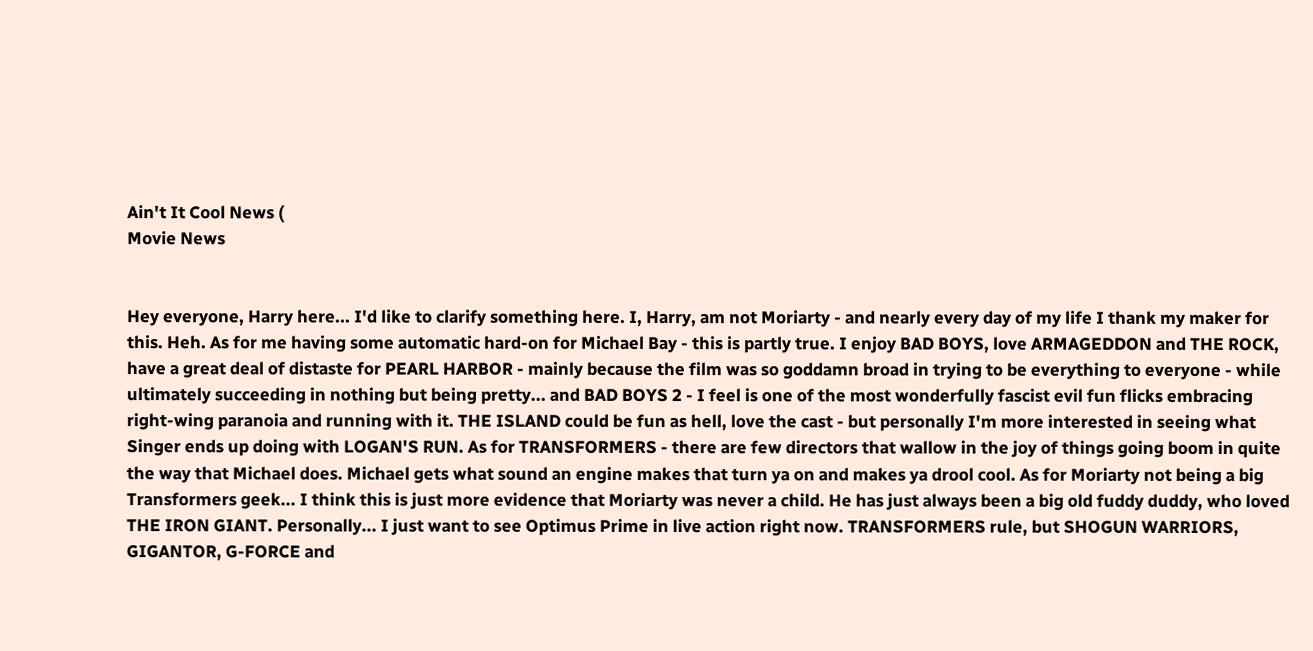Ain't It Cool News (
Movie News


Hey everyone, Harry here... I'd like to clarify something here. I, Harry, am not Moriarty - and nearly every day of my life I thank my maker for this. Heh. As for me having some automatic hard-on for Michael Bay - this is partly true. I enjoy BAD BOYS, love ARMAGEDDON and THE ROCK, have a great deal of distaste for PEARL HARBOR - mainly because the film was so goddamn broad in trying to be everything to everyone - while ultimately succeeding in nothing but being pretty... and BAD BOYS 2 - I feel is one of the most wonderfully fascist evil fun flicks embracing right-wing paranoia and running with it. THE ISLAND could be fun as hell, love the cast - but personally I'm more interested in seeing what Singer ends up doing with LOGAN'S RUN. As for TRANSFORMERS - there are few directors that wallow in the joy of things going boom in quite the way that Michael does. Michael gets what sound an engine makes that turn ya on and makes ya drool cool. As for Moriarty not being a big Transformers geek... I think this is just more evidence that Moriarty was never a child. He has just always been a big old fuddy duddy, who loved THE IRON GIANT. Personally... I just want to see Optimus Prime in live action right now. TRANSFORMERS rule, but SHOGUN WARRIORS, GIGANTOR, G-FORCE and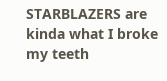STARBLAZERS are kinda what I broke my teeth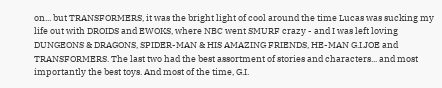on... but TRANSFORMERS, it was the bright light of cool around the time Lucas was sucking my life out with DROIDS and EWOKS, where NBC went SMURF crazy - and I was left loving DUNGEONS & DRAGONS, SPIDER-MAN & HIS AMAZING FRIENDS, HE-MAN G.I.JOE and TRANSFORMERS. The last two had the best assortment of stories and characters... and most importantly the best toys. And most of the time, G.I.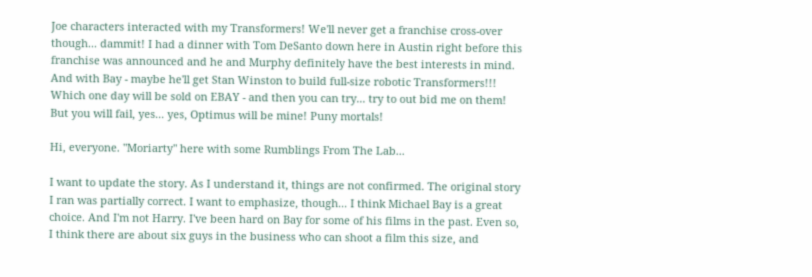Joe characters interacted with my Transformers! We'll never get a franchise cross-over though... dammit! I had a dinner with Tom DeSanto down here in Austin right before this franchise was announced and he and Murphy definitely have the best interests in mind. And with Bay - maybe he'll get Stan Winston to build full-size robotic Transformers!!! Which one day will be sold on EBAY - and then you can try... try to out bid me on them! But you will fail, yes... yes, Optimus will be mine! Puny mortals!

Hi, everyone. "Moriarty" here with some Rumblings From The Lab...

I want to update the story. As I understand it, things are not confirmed. The original story I ran was partially correct. I want to emphasize, though... I think Michael Bay is a great choice. And I'm not Harry. I've been hard on Bay for some of his films in the past. Even so, I think there are about six guys in the business who can shoot a film this size, and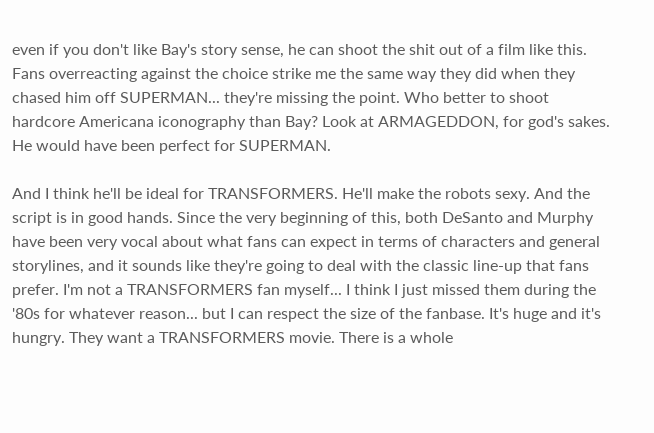even if you don't like Bay's story sense, he can shoot the shit out of a film like this. Fans overreacting against the choice strike me the same way they did when they chased him off SUPERMAN... they're missing the point. Who better to shoot hardcore Americana iconography than Bay? Look at ARMAGEDDON, for god's sakes. He would have been perfect for SUPERMAN.

And I think he'll be ideal for TRANSFORMERS. He'll make the robots sexy. And the script is in good hands. Since the very beginning of this, both DeSanto and Murphy have been very vocal about what fans can expect in terms of characters and general storylines, and it sounds like they're going to deal with the classic line-up that fans prefer. I'm not a TRANSFORMERS fan myself... I think I just missed them during the '80s for whatever reason... but I can respect the size of the fanbase. It's huge and it's hungry. They want a TRANSFORMERS movie. There is a whole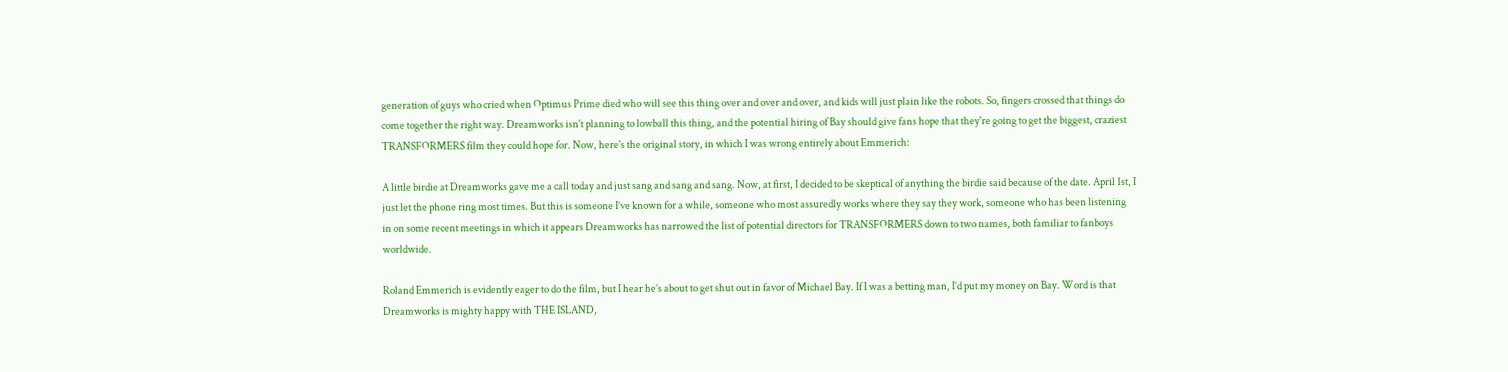generation of guys who cried when Optimus Prime died who will see this thing over and over and over, and kids will just plain like the robots. So, fingers crossed that things do come together the right way. Dreamworks isn't planning to lowball this thing, and the potential hiring of Bay should give fans hope that they're going to get the biggest, craziest TRANSFORMERS film they could hope for. Now, here's the original story, in which I was wrong entirely about Emmerich:

A little birdie at Dreamworks gave me a call today and just sang and sang and sang. Now, at first, I decided to be skeptical of anything the birdie said because of the date. April 1st, I just let the phone ring most times. But this is someone I’ve known for a while, someone who most assuredly works where they say they work, someone who has been listening in on some recent meetings in which it appears Dreamworks has narrowed the list of potential directors for TRANSFORMERS down to two names, both familiar to fanboys worldwide.

Roland Emmerich is evidently eager to do the film, but I hear he’s about to get shut out in favor of Michael Bay. If I was a betting man, I’d put my money on Bay. Word is that Dreamworks is mighty happy with THE ISLAND,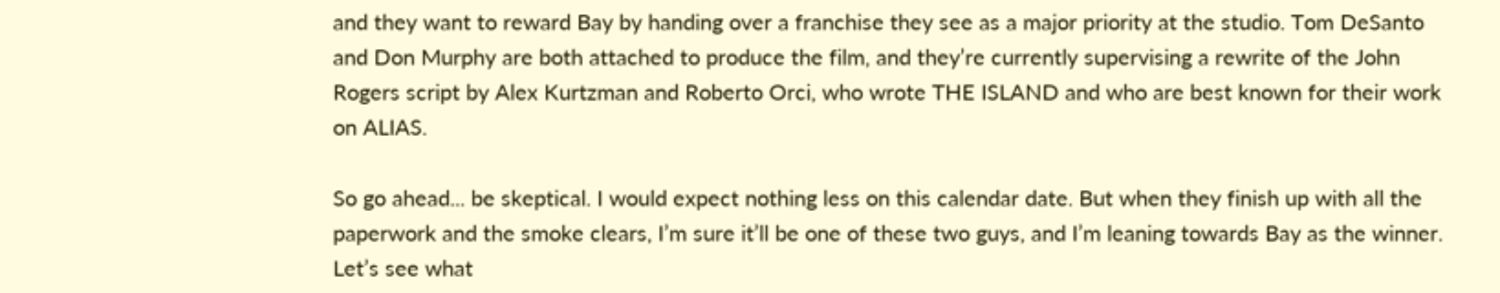and they want to reward Bay by handing over a franchise they see as a major priority at the studio. Tom DeSanto and Don Murphy are both attached to produce the film, and they’re currently supervising a rewrite of the John Rogers script by Alex Kurtzman and Roberto Orci, who wrote THE ISLAND and who are best known for their work on ALIAS.

So go ahead... be skeptical. I would expect nothing less on this calendar date. But when they finish up with all the paperwork and the smoke clears, I’m sure it’ll be one of these two guys, and I’m leaning towards Bay as the winner. Let’s see what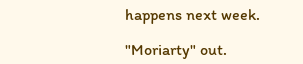happens next week.

"Moriarty" out.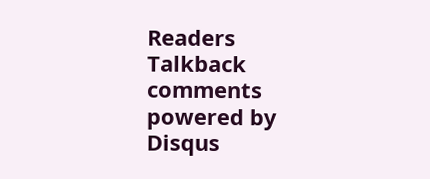Readers Talkback
comments powered by Disqus